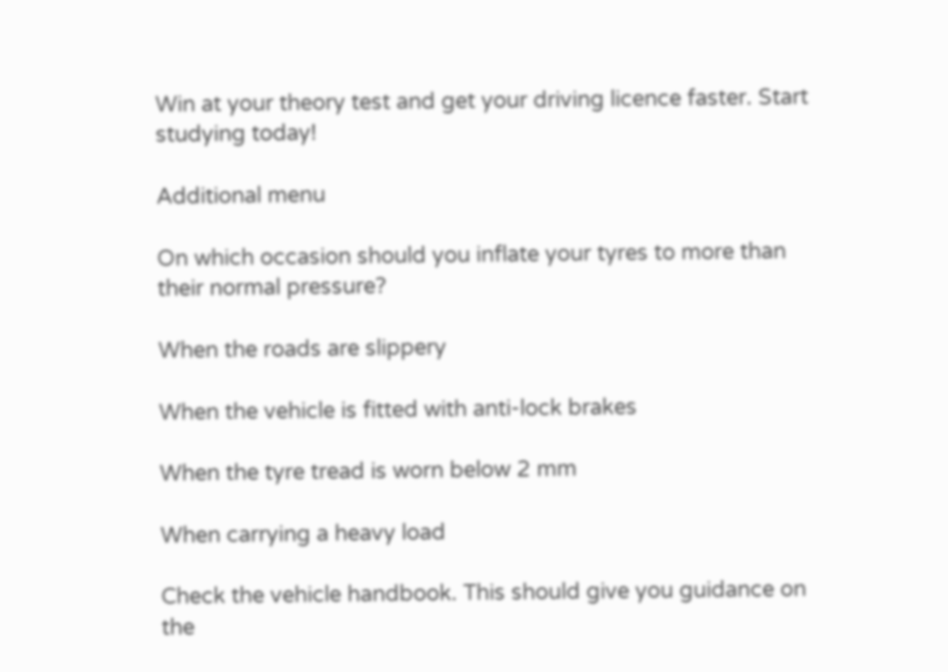Win at your theory test and get your driving licence faster. Start studying today!

Additional menu

On which occasion should you inflate your tyres to more than their normal pressure?

When the roads are slippery

When the vehicle is fitted with anti-lock brakes

When the tyre tread is worn below 2 mm

When carrying a heavy load

Check the vehicle handbook. This should give you guidance on the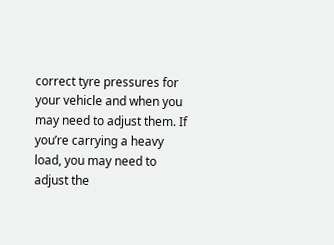correct tyre pressures for your vehicle and when you may need to adjust them. If you’re carrying a heavy load, you may need to adjust the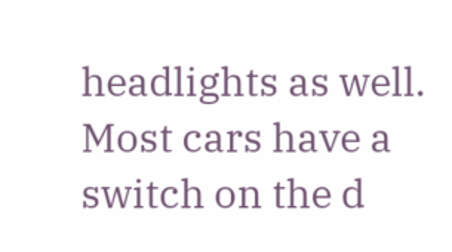headlights as well. Most cars have a switch on the d